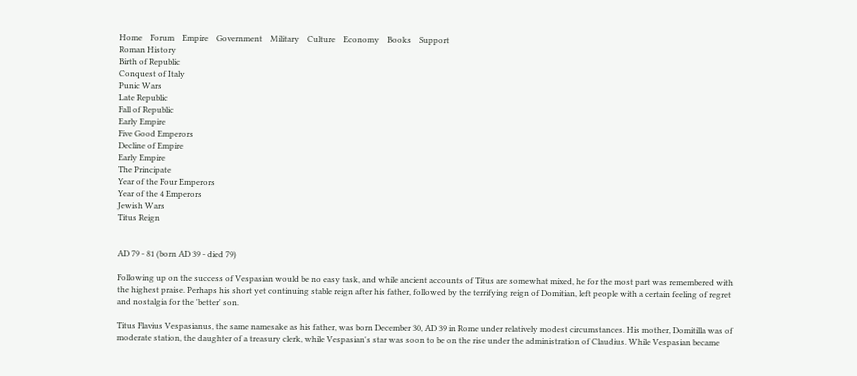Home    Forum    Empire    Government    Military    Culture    Economy    Books    Support
Roman History
Birth of Republic
Conquest of Italy
Punic Wars
Late Republic
Fall of Republic
Early Empire
Five Good Emperors
Decline of Empire
Early Empire
The Principate
Year of the Four Emperors
Year of the 4 Emperors
Jewish Wars
Titus Reign


AD 79 - 81 (born AD 39 - died 79)

Following up on the success of Vespasian would be no easy task, and while ancient accounts of Titus are somewhat mixed, he for the most part was remembered with the highest praise. Perhaps his short yet continuing stable reign after his father, followed by the terrifying reign of Domitian, left people with a certain feeling of regret and nostalgia for the 'better' son.

Titus Flavius Vespasianus, the same namesake as his father, was born December 30, AD 39 in Rome under relatively modest circumstances. His mother, Domitilla was of moderate station, the daughter of a treasury clerk, while Vespasian's star was soon to be on the rise under the administration of Claudius. While Vespasian became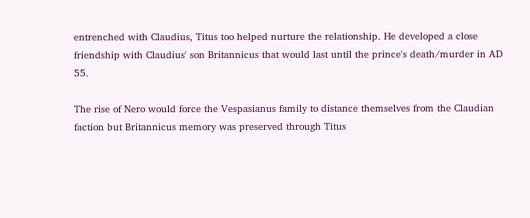entrenched with Claudius, Titus too helped nurture the relationship. He developed a close friendship with Claudius' son Britannicus that would last until the prince's death/murder in AD 55.

The rise of Nero would force the Vespasianus family to distance themselves from the Claudian faction but Britannicus memory was preserved through Titus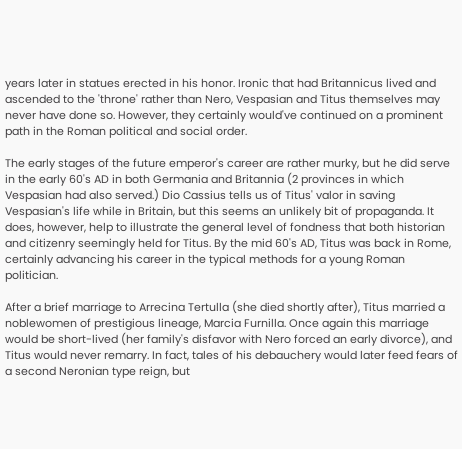years later in statues erected in his honor. Ironic that had Britannicus lived and ascended to the 'throne' rather than Nero, Vespasian and Titus themselves may never have done so. However, they certainly would've continued on a prominent path in the Roman political and social order.

The early stages of the future emperor's career are rather murky, but he did serve in the early 60's AD in both Germania and Britannia (2 provinces in which Vespasian had also served.) Dio Cassius tells us of Titus' valor in saving Vespasian's life while in Britain, but this seems an unlikely bit of propaganda. It does, however, help to illustrate the general level of fondness that both historian and citizenry seemingly held for Titus. By the mid 60's AD, Titus was back in Rome, certainly advancing his career in the typical methods for a young Roman politician.

After a brief marriage to Arrecina Tertulla (she died shortly after), Titus married a noblewomen of prestigious lineage, Marcia Furnilla. Once again this marriage would be short-lived (her family's disfavor with Nero forced an early divorce), and Titus would never remarry. In fact, tales of his debauchery would later feed fears of a second Neronian type reign, but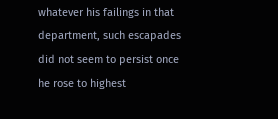whatever his failings in that department, such escapades did not seem to persist once he rose to highest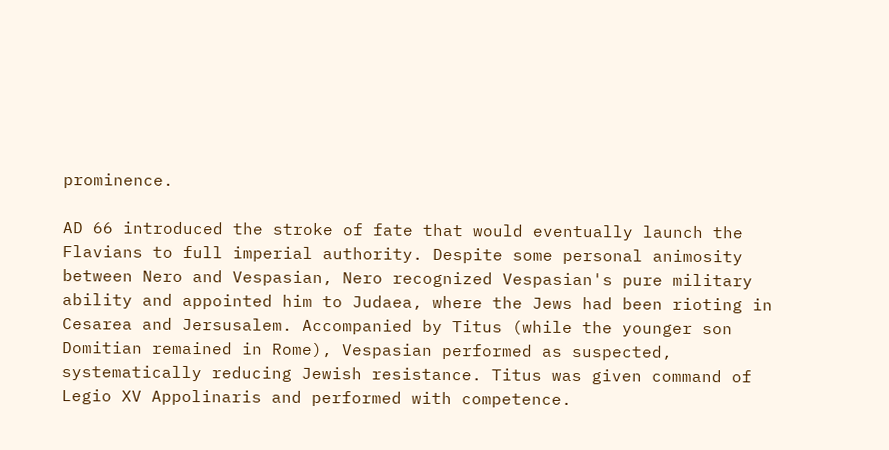prominence.

AD 66 introduced the stroke of fate that would eventually launch the Flavians to full imperial authority. Despite some personal animosity between Nero and Vespasian, Nero recognized Vespasian's pure military ability and appointed him to Judaea, where the Jews had been rioting in Cesarea and Jersusalem. Accompanied by Titus (while the younger son Domitian remained in Rome), Vespasian performed as suspected, systematically reducing Jewish resistance. Titus was given command of Legio XV Appolinaris and performed with competence.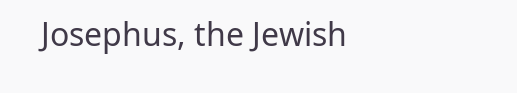Josephus, the Jewish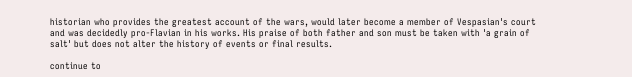historian who provides the greatest account of the wars, would later become a member of Vespasian's court and was decidedly pro-Flavian in his works. His praise of both father and son must be taken with 'a grain of salt' but does not alter the history of events or final results.

continue to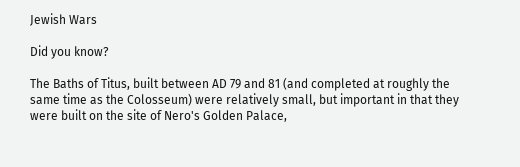Jewish Wars

Did you know?

The Baths of Titus, built between AD 79 and 81 (and completed at roughly the same time as the Colosseum) were relatively small, but important in that they were built on the site of Nero's Golden Palace,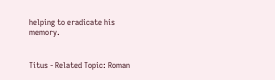helping to eradicate his memory.


Titus - Related Topic: Roman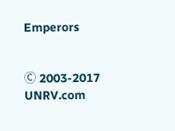Emperors


Ⓒ 2003-2017 UNRV.com